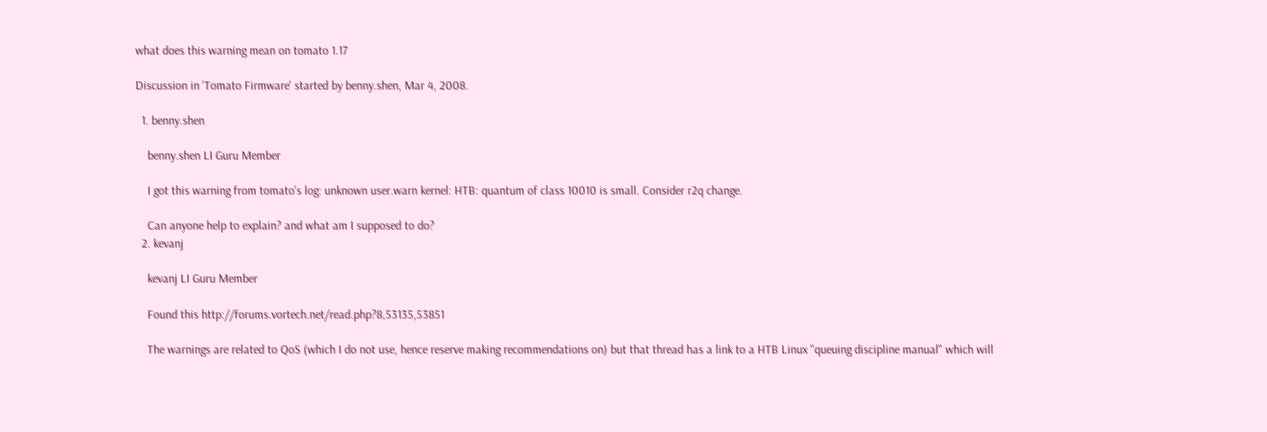what does this warning mean on tomato 1.17

Discussion in 'Tomato Firmware' started by benny.shen, Mar 4, 2008.

  1. benny.shen

    benny.shen LI Guru Member

    I got this warning from tomato's log: unknown user.warn kernel: HTB: quantum of class 10010 is small. Consider r2q change.

    Can anyone help to explain? and what am I supposed to do?
  2. kevanj

    kevanj LI Guru Member

    Found this http://forums.vortech.net/read.php?8,53135,53851

    The warnings are related to QoS (which I do not use, hence reserve making recommendations on) but that thread has a link to a HTB Linux "queuing discipline manual" which will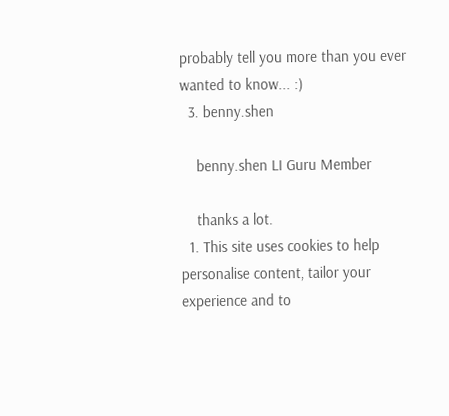probably tell you more than you ever wanted to know... :)
  3. benny.shen

    benny.shen LI Guru Member

    thanks a lot.
  1. This site uses cookies to help personalise content, tailor your experience and to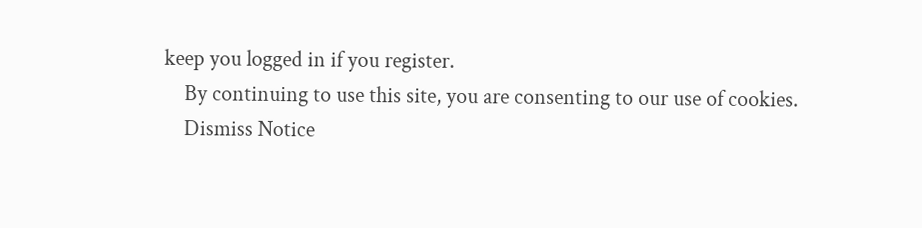keep you logged in if you register.
    By continuing to use this site, you are consenting to our use of cookies.
    Dismiss Notice